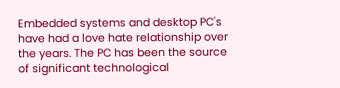Embedded systems and desktop PC's have had a love hate relationship over the years. The PC has been the source of significant technological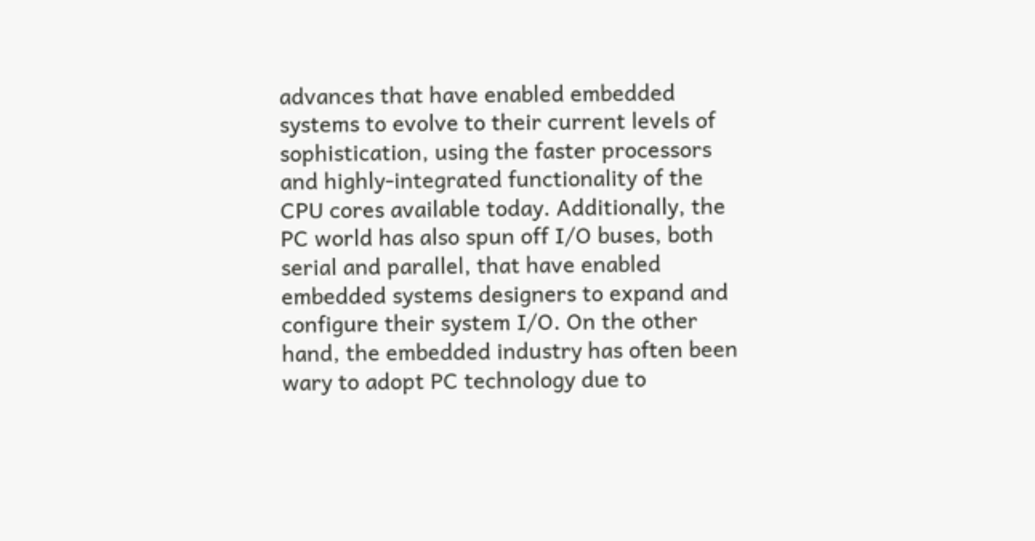advances that have enabled embedded systems to evolve to their current levels of sophistication, using the faster processors and highly-integrated functionality of the CPU cores available today. Additionally, the PC world has also spun off I/O buses, both serial and parallel, that have enabled embedded systems designers to expand and configure their system I/O. On the other hand, the embedded industry has often been wary to adopt PC technology due to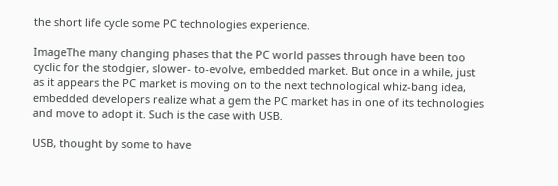the short life cycle some PC technologies experience.

ImageThe many changing phases that the PC world passes through have been too cyclic for the stodgier, slower- to-evolve, embedded market. But once in a while, just as it appears the PC market is moving on to the next technological whiz-bang idea, embedded developers realize what a gem the PC market has in one of its technologies and move to adopt it. Such is the case with USB.

USB, thought by some to have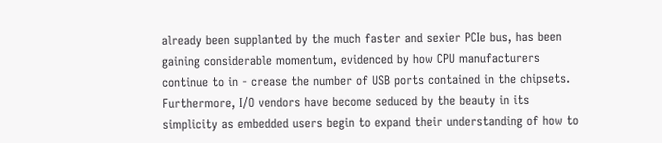already been supplanted by the much faster and sexier PCIe bus, has been gaining considerable momentum, evidenced by how CPU manufacturers continue to in - crease the number of USB ports contained in the chipsets. Furthermore, I/O vendors have become seduced by the beauty in its simplicity as embedded users begin to expand their understanding of how to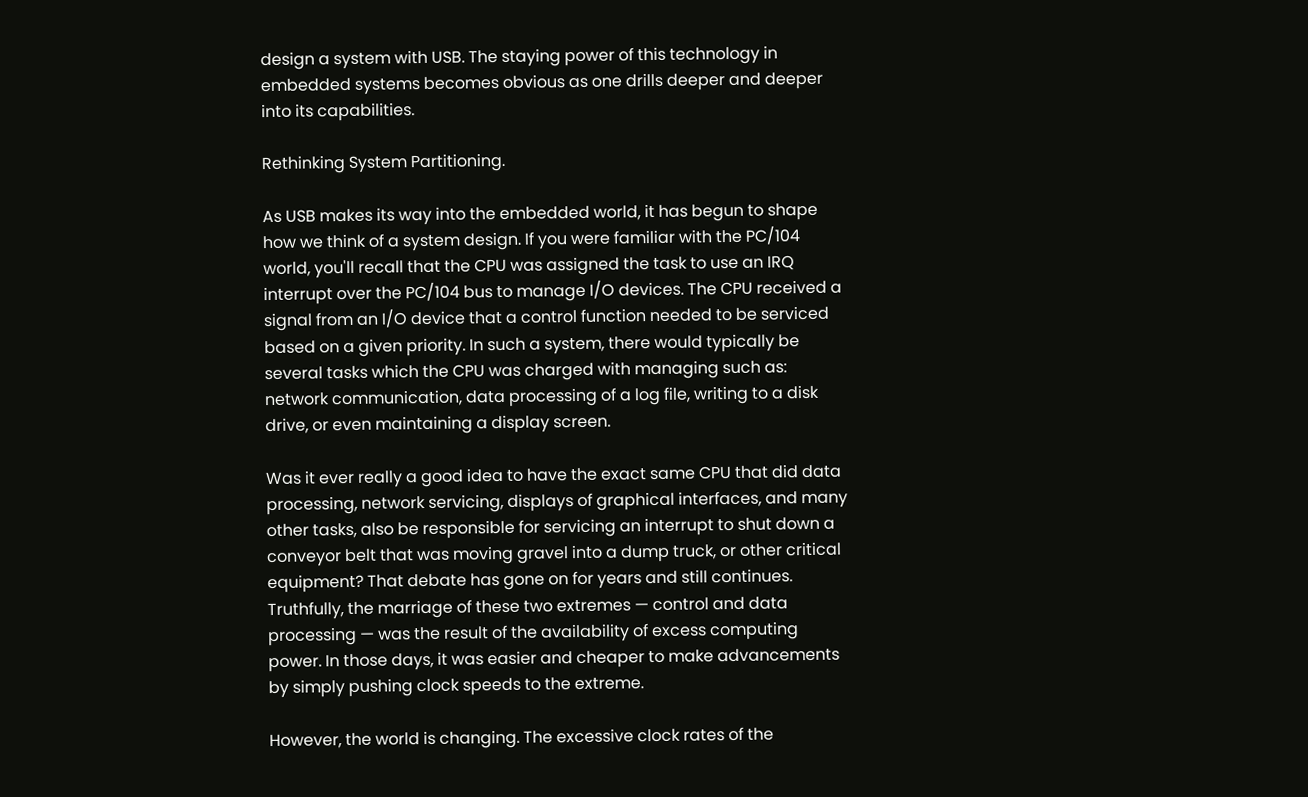design a system with USB. The staying power of this technology in embedded systems becomes obvious as one drills deeper and deeper into its capabilities.

Rethinking System Partitioning.

As USB makes its way into the embedded world, it has begun to shape how we think of a system design. If you were familiar with the PC/104 world, you'll recall that the CPU was assigned the task to use an IRQ interrupt over the PC/104 bus to manage I/O devices. The CPU received a signal from an I/O device that a control function needed to be serviced based on a given priority. In such a system, there would typically be several tasks which the CPU was charged with managing such as: network communication, data processing of a log file, writing to a disk drive, or even maintaining a display screen.

Was it ever really a good idea to have the exact same CPU that did data processing, network servicing, displays of graphical interfaces, and many other tasks, also be responsible for servicing an interrupt to shut down a conveyor belt that was moving gravel into a dump truck, or other critical equipment? That debate has gone on for years and still continues. Truthfully, the marriage of these two extremes — control and data processing — was the result of the availability of excess computing power. In those days, it was easier and cheaper to make advancements by simply pushing clock speeds to the extreme.

However, the world is changing. The excessive clock rates of the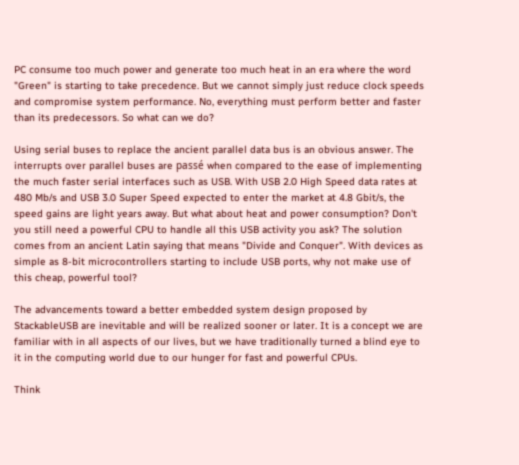PC consume too much power and generate too much heat in an era where the word "Green" is starting to take precedence. But we cannot simply just reduce clock speeds and compromise system performance. No, everything must perform better and faster than its predecessors. So what can we do?

Using serial buses to replace the ancient parallel data bus is an obvious answer. The interrupts over parallel buses are passé when compared to the ease of implementing the much faster serial interfaces such as USB. With USB 2.0 High Speed data rates at 480 Mb/s and USB 3.0 Super Speed expected to enter the market at 4.8 Gbit/s, the speed gains are light years away. But what about heat and power consumption? Don't you still need a powerful CPU to handle all this USB activity you ask? The solution comes from an ancient Latin saying that means "Divide and Conquer". With devices as simple as 8-bit microcontrollers starting to include USB ports, why not make use of this cheap, powerful tool?

The advancements toward a better embedded system design proposed by StackableUSB are inevitable and will be realized sooner or later. It is a concept we are familiar with in all aspects of our lives, but we have traditionally turned a blind eye to it in the computing world due to our hunger for fast and powerful CPUs.

Think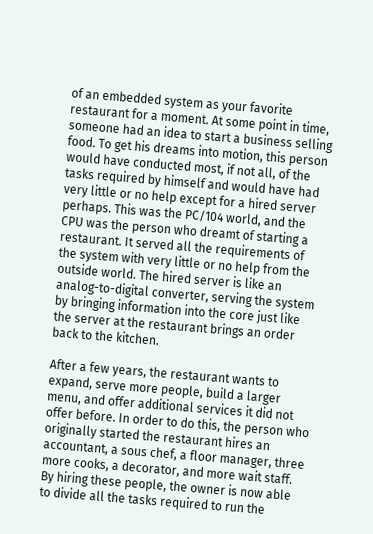of an embedded system as your favorite restaurant for a moment. At some point in time, someone had an idea to start a business selling food. To get his dreams into motion, this person would have conducted most, if not all, of the tasks required by himself and would have had very little or no help except for a hired server perhaps. This was the PC/104 world, and the CPU was the person who dreamt of starting a restaurant. It served all the requirements of the system with very little or no help from the outside world. The hired server is like an analog-to-digital converter, serving the system by bringing information into the core just like the server at the restaurant brings an order back to the kitchen.

After a few years, the restaurant wants to expand, serve more people, build a larger menu, and offer additional services it did not offer before. In order to do this, the person who originally started the restaurant hires an accountant, a sous chef, a floor manager, three more cooks, a decorator, and more wait staff. By hiring these people, the owner is now able to divide all the tasks required to run the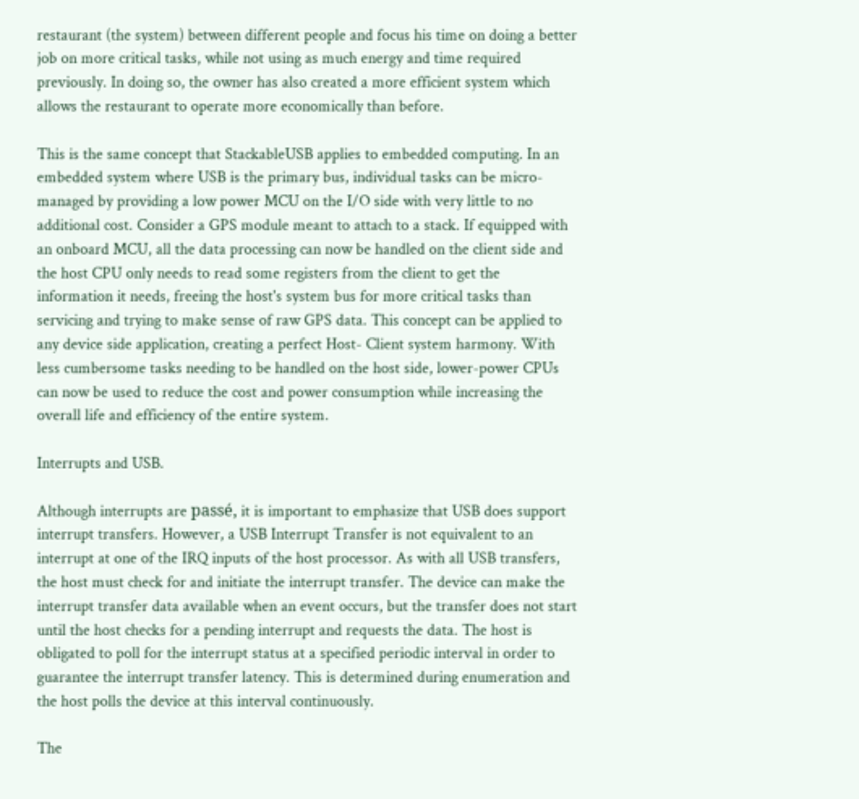restaurant (the system) between different people and focus his time on doing a better job on more critical tasks, while not using as much energy and time required previously. In doing so, the owner has also created a more efficient system which allows the restaurant to operate more economically than before.

This is the same concept that StackableUSB applies to embedded computing. In an embedded system where USB is the primary bus, individual tasks can be micro-managed by providing a low power MCU on the I/O side with very little to no additional cost. Consider a GPS module meant to attach to a stack. If equipped with an onboard MCU, all the data processing can now be handled on the client side and the host CPU only needs to read some registers from the client to get the information it needs, freeing the host's system bus for more critical tasks than servicing and trying to make sense of raw GPS data. This concept can be applied to any device side application, creating a perfect Host- Client system harmony. With less cumbersome tasks needing to be handled on the host side, lower-power CPUs can now be used to reduce the cost and power consumption while increasing the overall life and efficiency of the entire system.

Interrupts and USB.

Although interrupts are passé, it is important to emphasize that USB does support interrupt transfers. However, a USB Interrupt Transfer is not equivalent to an interrupt at one of the IRQ inputs of the host processor. As with all USB transfers, the host must check for and initiate the interrupt transfer. The device can make the interrupt transfer data available when an event occurs, but the transfer does not start until the host checks for a pending interrupt and requests the data. The host is obligated to poll for the interrupt status at a specified periodic interval in order to guarantee the interrupt transfer latency. This is determined during enumeration and the host polls the device at this interval continuously.

The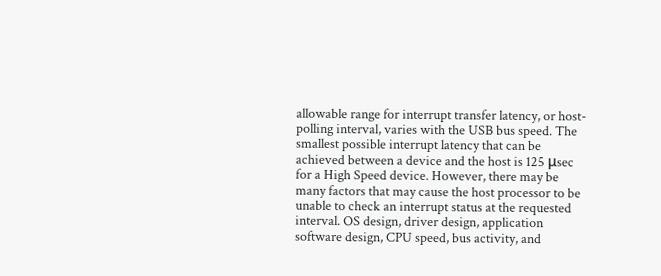allowable range for interrupt transfer latency, or host-polling interval, varies with the USB bus speed. The smallest possible interrupt latency that can be achieved between a device and the host is 125 μsec for a High Speed device. However, there may be many factors that may cause the host processor to be unable to check an interrupt status at the requested interval. OS design, driver design, application software design, CPU speed, bus activity, and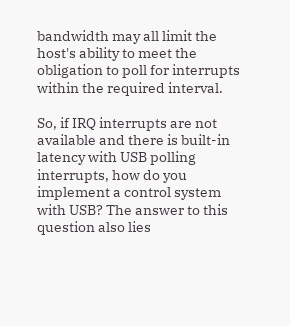bandwidth may all limit the host's ability to meet the obligation to poll for interrupts within the required interval.

So, if IRQ interrupts are not available and there is built-in latency with USB polling interrupts, how do you implement a control system with USB? The answer to this question also lies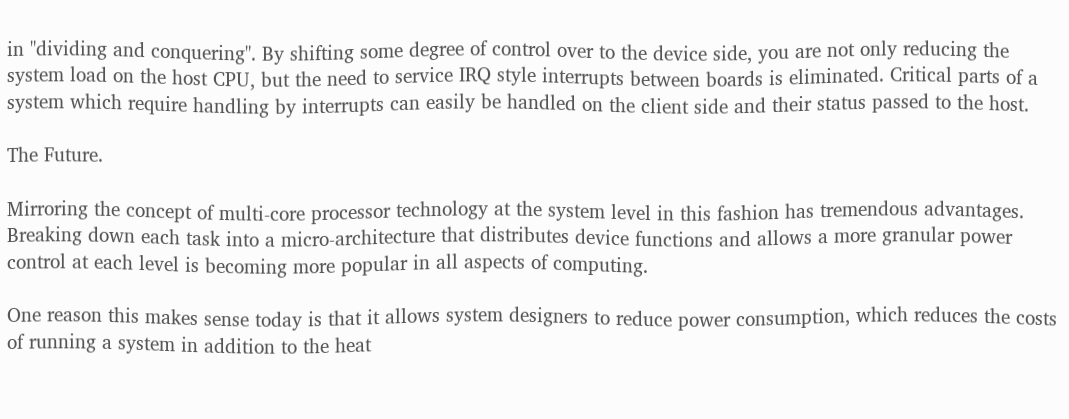in "dividing and conquering". By shifting some degree of control over to the device side, you are not only reducing the system load on the host CPU, but the need to service IRQ style interrupts between boards is eliminated. Critical parts of a system which require handling by interrupts can easily be handled on the client side and their status passed to the host.

The Future.

Mirroring the concept of multi-core processor technology at the system level in this fashion has tremendous advantages. Breaking down each task into a micro-architecture that distributes device functions and allows a more granular power control at each level is becoming more popular in all aspects of computing.

One reason this makes sense today is that it allows system designers to reduce power consumption, which reduces the costs of running a system in addition to the heat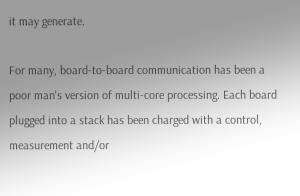it may generate.

For many, board-to-board communication has been a poor man's version of multi-core processing. Each board plugged into a stack has been charged with a control, measurement and/or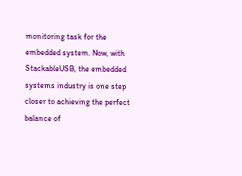monitoring task for the embedded system. Now, with StackableUSB, the embedded systems industry is one step closer to achieving the perfect balance of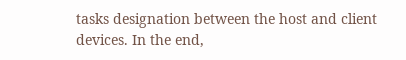tasks designation between the host and client devices. In the end,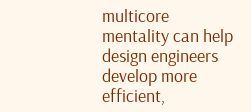multicore mentality can help design engineers develop more efficient,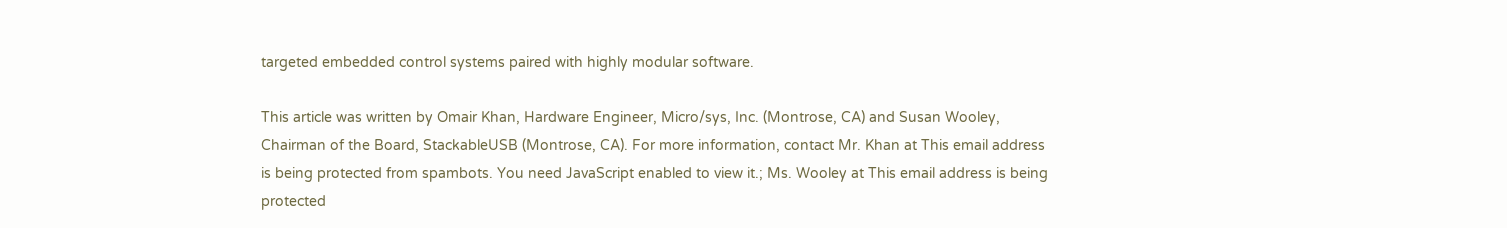targeted embedded control systems paired with highly modular software.

This article was written by Omair Khan, Hardware Engineer, Micro/sys, Inc. (Montrose, CA) and Susan Wooley, Chairman of the Board, StackableUSB (Montrose, CA). For more information, contact Mr. Khan at This email address is being protected from spambots. You need JavaScript enabled to view it.; Ms. Wooley at This email address is being protected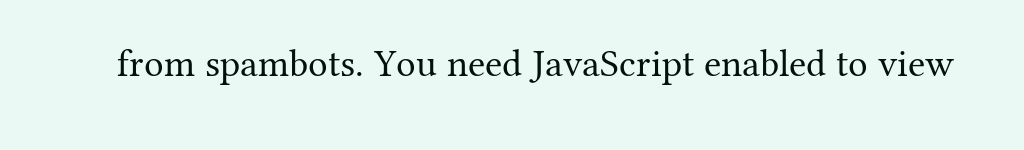from spambots. You need JavaScript enabled to view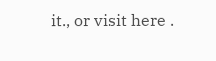it., or visit here .